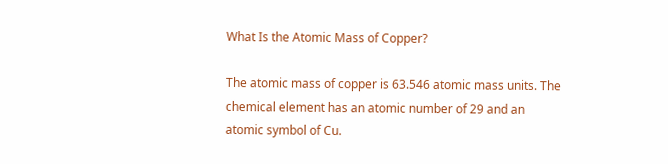What Is the Atomic Mass of Copper?

The atomic mass of copper is 63.546 atomic mass units. The chemical element has an atomic number of 29 and an atomic symbol of Cu.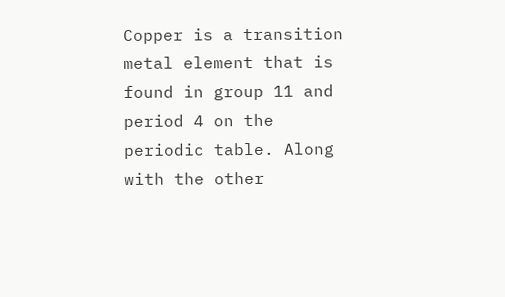Copper is a transition metal element that is found in group 11 and period 4 on the periodic table. Along with the other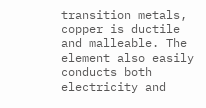transition metals, copper is ductile and malleable. The element also easily conducts both electricity and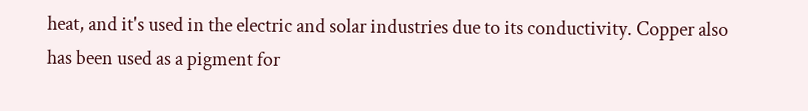heat, and it's used in the electric and solar industries due to its conductivity. Copper also has been used as a pigment for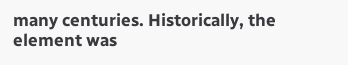many centuries. Historically, the element was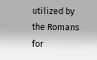utilized by the Romans for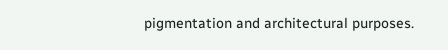pigmentation and architectural purposes.